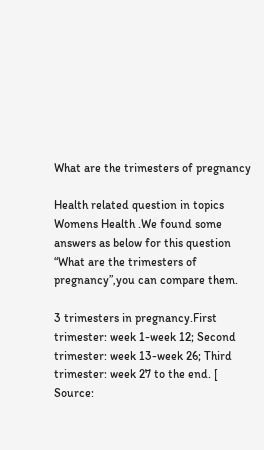What are the trimesters of pregnancy

Health related question in topics Womens Health .We found some answers as below for this question “What are the trimesters of pregnancy”,you can compare them.

3 trimesters in pregnancy.First trimester: week 1-week 12; Second trimester: week 13-week 26; Third trimester: week 27 to the end. [ Source: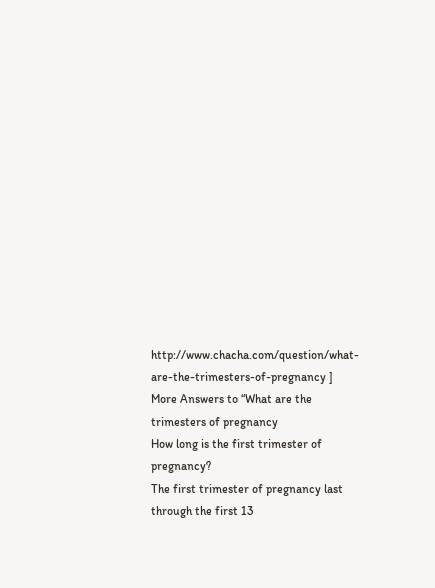http://www.chacha.com/question/what-are-the-trimesters-of-pregnancy ]
More Answers to “What are the trimesters of pregnancy
How long is the first trimester of pregnancy?
The first trimester of pregnancy last through the first 13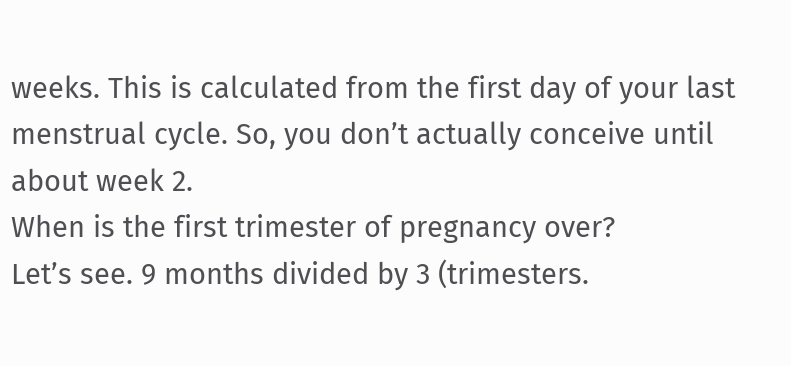weeks. This is calculated from the first day of your last menstrual cycle. So, you don’t actually conceive until about week 2.
When is the first trimester of pregnancy over?
Let’s see. 9 months divided by 3 (trimesters.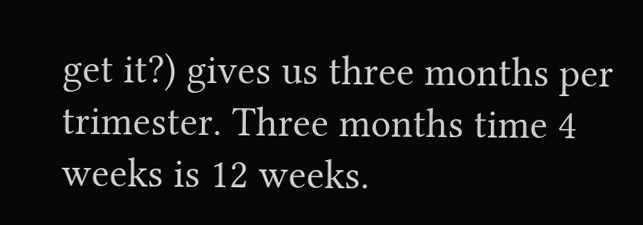get it?) gives us three months per trimester. Three months time 4 weeks is 12 weeks.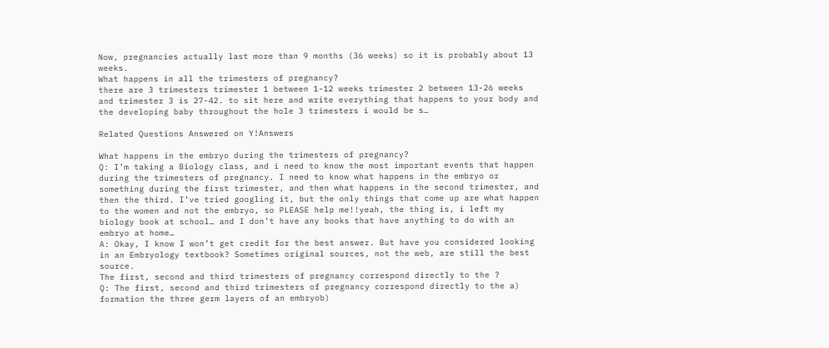Now, pregnancies actually last more than 9 months (36 weeks) so it is probably about 13 weeks.
What happens in all the trimesters of pregnancy?
there are 3 trimesters trimester 1 between 1-12 weeks trimester 2 between 13-26 weeks and trimester 3 is 27-42. to sit here and write everything that happens to your body and the developing baby throughout the hole 3 trimesters i would be s…

Related Questions Answered on Y!Answers

What happens in the embryo during the trimesters of pregnancy?
Q: I’m taking a Biology class, and i need to know the most important events that happen during the trimesters of pregnancy. I need to know what happens in the embryo or something during the first trimester, and then what happens in the second trimester, and then the third. I’ve tried googling it, but the only things that come up are what happen to the women and not the embryo, so PLEASE help me!!yeah, the thing is, i left my biology book at school… and I don’t have any books that have anything to do with an embryo at home…
A: Okay, I know I won’t get credit for the best answer. But have you considered looking in an Embryology textbook? Sometimes original sources, not the web, are still the best source.
The first, second and third trimesters of pregnancy correspond directly to the ?
Q: The first, second and third trimesters of pregnancy correspond directly to the a) formation the three germ layers of an embryob)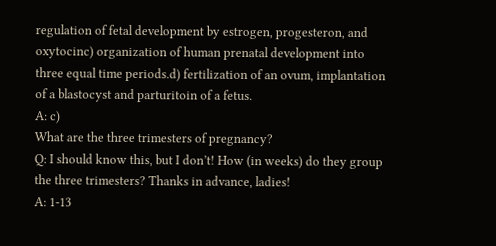regulation of fetal development by estrogen, progesteron, and oxytocinc) organization of human prenatal development into three equal time periods.d) fertilization of an ovum, implantation of a blastocyst and parturitoin of a fetus.
A: c)
What are the three trimesters of pregnancy?
Q: I should know this, but I don’t! How (in weeks) do they group the three trimesters? Thanks in advance, ladies!
A: 1-13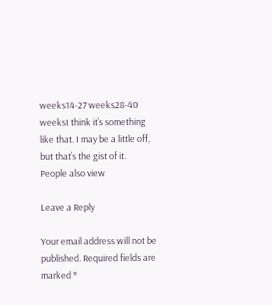weeks14-27 weeks28-40 weeksI think it’s something like that. I may be a little off, but that’s the gist of it.
People also view

Leave a Reply

Your email address will not be published. Required fields are marked *